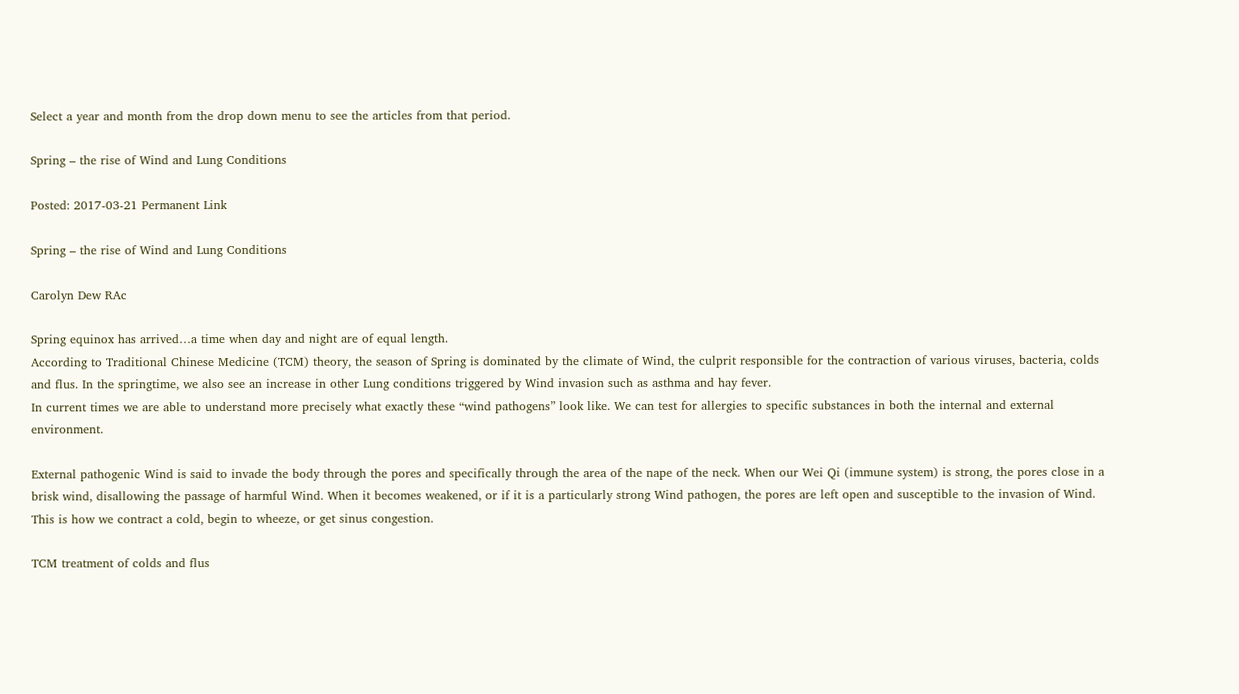Select a year and month from the drop down menu to see the articles from that period.

Spring – the rise of Wind and Lung Conditions

Posted: 2017-03-21 Permanent Link

Spring – the rise of Wind and Lung Conditions

Carolyn Dew RAc

Spring equinox has arrived…a time when day and night are of equal length.
According to Traditional Chinese Medicine (TCM) theory, the season of Spring is dominated by the climate of Wind, the culprit responsible for the contraction of various viruses, bacteria, colds and flus. In the springtime, we also see an increase in other Lung conditions triggered by Wind invasion such as asthma and hay fever.
In current times we are able to understand more precisely what exactly these “wind pathogens” look like. We can test for allergies to specific substances in both the internal and external environment.

External pathogenic Wind is said to invade the body through the pores and specifically through the area of the nape of the neck. When our Wei Qi (immune system) is strong, the pores close in a brisk wind, disallowing the passage of harmful Wind. When it becomes weakened, or if it is a particularly strong Wind pathogen, the pores are left open and susceptible to the invasion of Wind. This is how we contract a cold, begin to wheeze, or get sinus congestion.

TCM treatment of colds and flus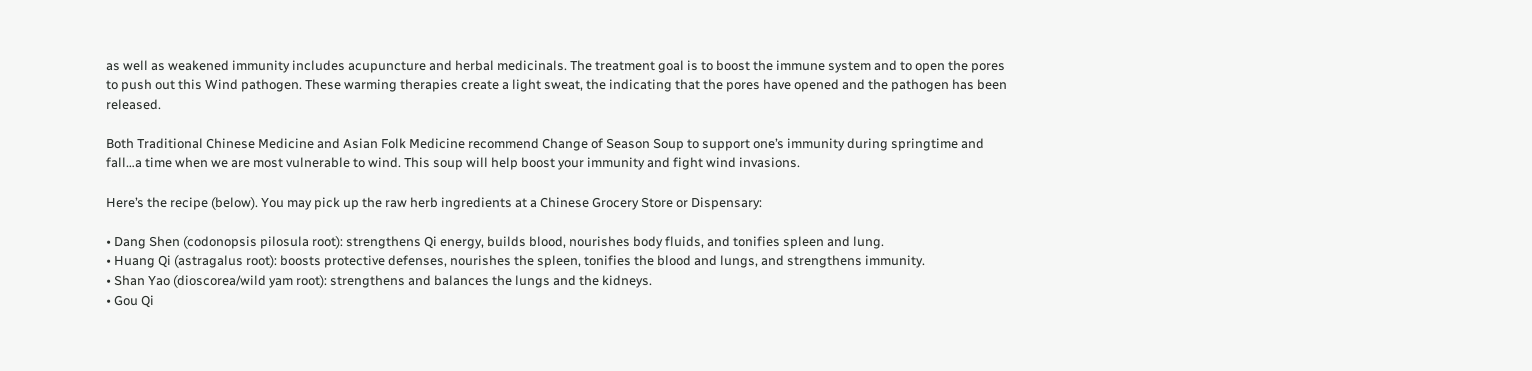as well as weakened immunity includes acupuncture and herbal medicinals. The treatment goal is to boost the immune system and to open the pores to push out this Wind pathogen. These warming therapies create a light sweat, the indicating that the pores have opened and the pathogen has been released.

Both Traditional Chinese Medicine and Asian Folk Medicine recommend Change of Season Soup to support one’s immunity during springtime and fall…a time when we are most vulnerable to wind. This soup will help boost your immunity and fight wind invasions.

Here’s the recipe (below). You may pick up the raw herb ingredients at a Chinese Grocery Store or Dispensary:

• Dang Shen (codonopsis pilosula root): strengthens Qi energy, builds blood, nourishes body fluids, and tonifies spleen and lung.
• Huang Qi (astragalus root): boosts protective defenses, nourishes the spleen, tonifies the blood and lungs, and strengthens immunity.
• Shan Yao (dioscorea/wild yam root): strengthens and balances the lungs and the kidneys.
• Gou Qi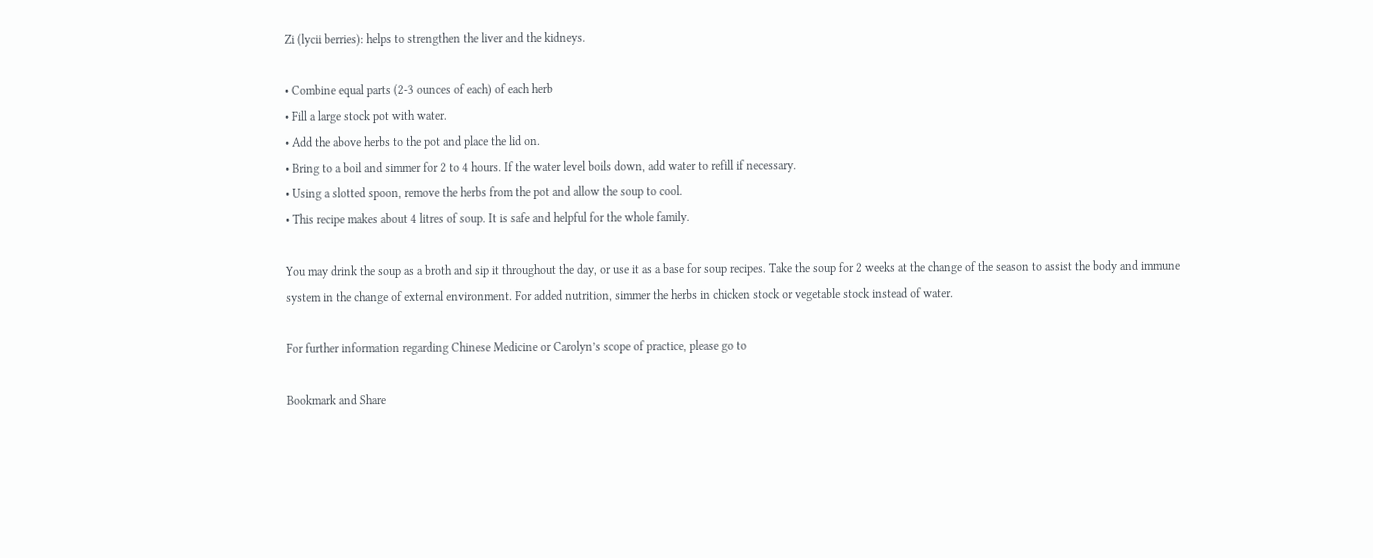Zi (lycii berries): helps to strengthen the liver and the kidneys.

• Combine equal parts (2-3 ounces of each) of each herb
• Fill a large stock pot with water.
• Add the above herbs to the pot and place the lid on.
• Bring to a boil and simmer for 2 to 4 hours. If the water level boils down, add water to refill if necessary.
• Using a slotted spoon, remove the herbs from the pot and allow the soup to cool.
• This recipe makes about 4 litres of soup. It is safe and helpful for the whole family.

You may drink the soup as a broth and sip it throughout the day, or use it as a base for soup recipes. Take the soup for 2 weeks at the change of the season to assist the body and immune system in the change of external environment. For added nutrition, simmer the herbs in chicken stock or vegetable stock instead of water.

For further information regarding Chinese Medicine or Carolyn’s scope of practice, please go to

Bookmark and Share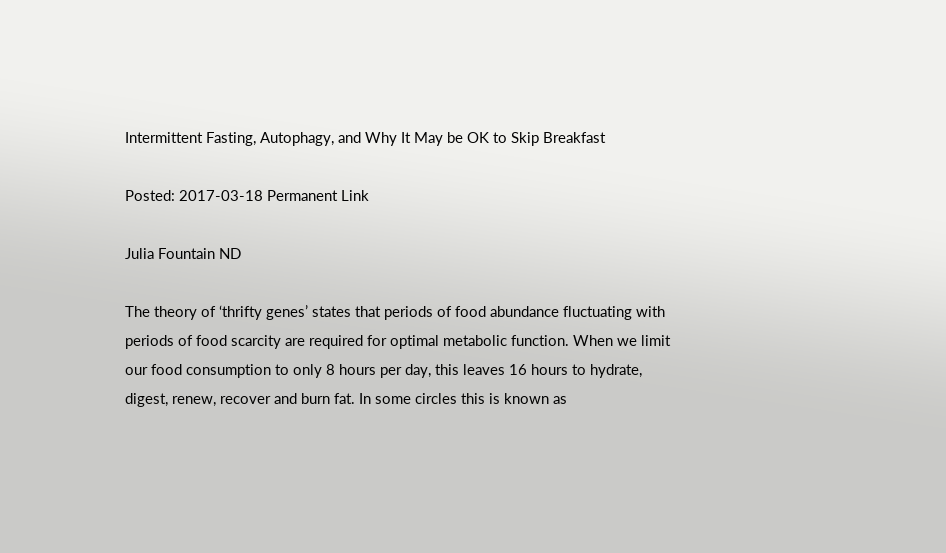Intermittent Fasting, Autophagy, and Why It May be OK to Skip Breakfast

Posted: 2017-03-18 Permanent Link

Julia Fountain ND

The theory of ‘thrifty genes’ states that periods of food abundance fluctuating with periods of food scarcity are required for optimal metabolic function. When we limit our food consumption to only 8 hours per day, this leaves 16 hours to hydrate, digest, renew, recover and burn fat. In some circles this is known as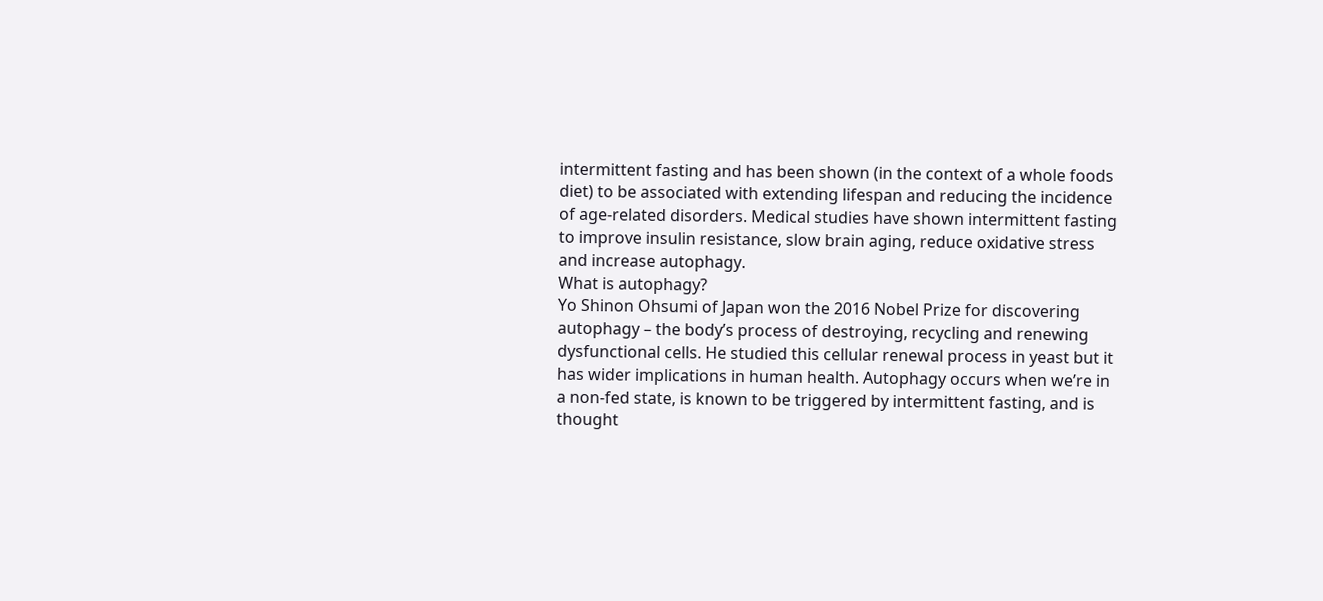intermittent fasting and has been shown (in the context of a whole foods diet) to be associated with extending lifespan and reducing the incidence of age-related disorders. Medical studies have shown intermittent fasting to improve insulin resistance, slow brain aging, reduce oxidative stress and increase autophagy.
What is autophagy?
Yo Shinon Ohsumi of Japan won the 2016 Nobel Prize for discovering autophagy – the body’s process of destroying, recycling and renewing dysfunctional cells. He studied this cellular renewal process in yeast but it has wider implications in human health. Autophagy occurs when we’re in a non-fed state, is known to be triggered by intermittent fasting, and is thought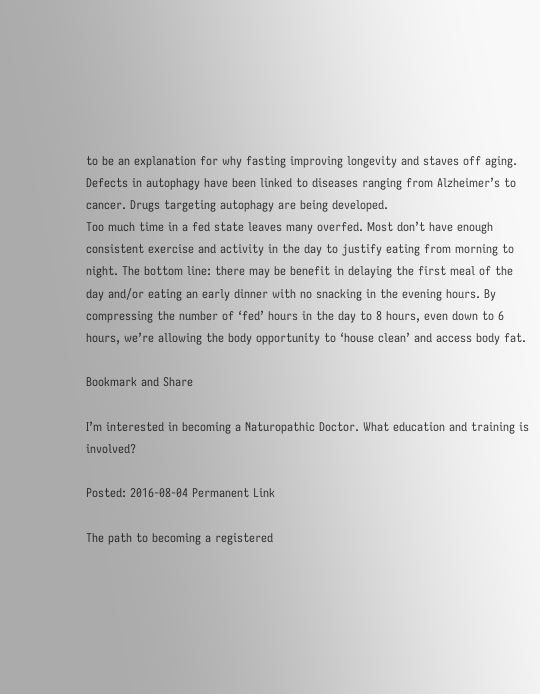to be an explanation for why fasting improving longevity and staves off aging. Defects in autophagy have been linked to diseases ranging from Alzheimer’s to cancer. Drugs targeting autophagy are being developed.
Too much time in a fed state leaves many overfed. Most don’t have enough consistent exercise and activity in the day to justify eating from morning to night. The bottom line: there may be benefit in delaying the first meal of the day and/or eating an early dinner with no snacking in the evening hours. By compressing the number of ‘fed’ hours in the day to 8 hours, even down to 6 hours, we’re allowing the body opportunity to ‘house clean’ and access body fat.

Bookmark and Share

I’m interested in becoming a Naturopathic Doctor. What education and training is involved?

Posted: 2016-08-04 Permanent Link

The path to becoming a registered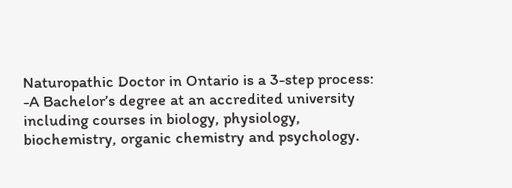Naturopathic Doctor in Ontario is a 3-step process:
-A Bachelor’s degree at an accredited university including courses in biology, physiology, biochemistry, organic chemistry and psychology.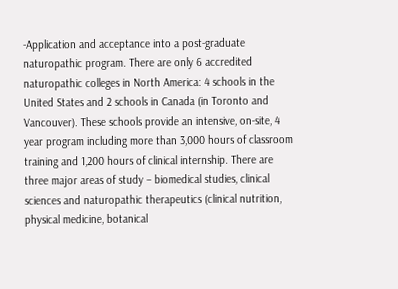-Application and acceptance into a post-graduate naturopathic program. There are only 6 accredited naturopathic colleges in North America: 4 schools in the United States and 2 schools in Canada (in Toronto and Vancouver). These schools provide an intensive, on-site, 4 year program including more than 3,000 hours of classroom training and 1,200 hours of clinical internship. There are three major areas of study – biomedical studies, clinical sciences and naturopathic therapeutics (clinical nutrition, physical medicine, botanical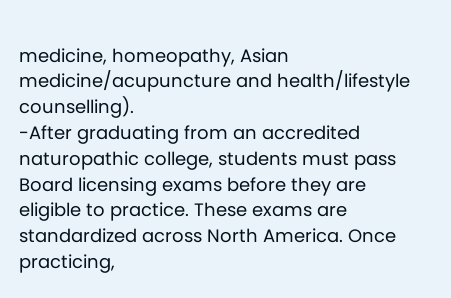medicine, homeopathy, Asian medicine/acupuncture and health/lifestyle counselling).
-After graduating from an accredited naturopathic college, students must pass Board licensing exams before they are eligible to practice. These exams are standardized across North America. Once practicing,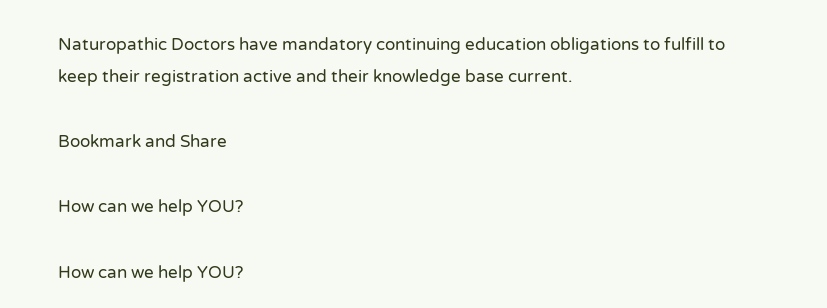Naturopathic Doctors have mandatory continuing education obligations to fulfill to keep their registration active and their knowledge base current.

Bookmark and Share

How can we help YOU?

How can we help YOU?